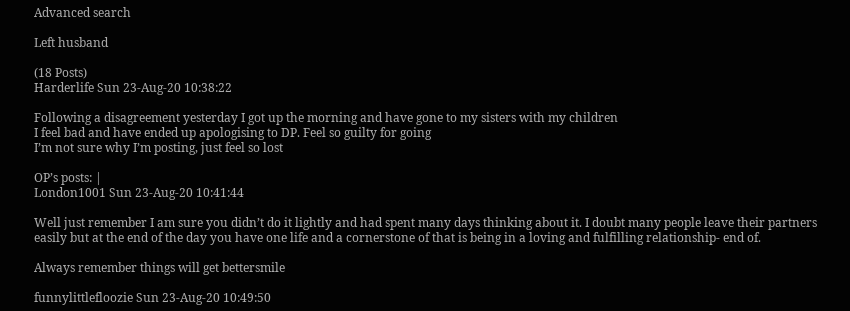Advanced search

Left husband

(18 Posts)
Harderlife Sun 23-Aug-20 10:38:22

Following a disagreement yesterday I got up the morning and have gone to my sisters with my children
I feel bad and have ended up apologising to DP. Feel so guilty for going
I’m not sure why I’m posting, just feel so lost

OP’s posts: |
London1001 Sun 23-Aug-20 10:41:44

Well just remember I am sure you didn’t do it lightly and had spent many days thinking about it. I doubt many people leave their partners easily but at the end of the day you have one life and a cornerstone of that is being in a loving and fulfilling relationship- end of.

Always remember things will get bettersmile

funnylittlefloozie Sun 23-Aug-20 10:49:50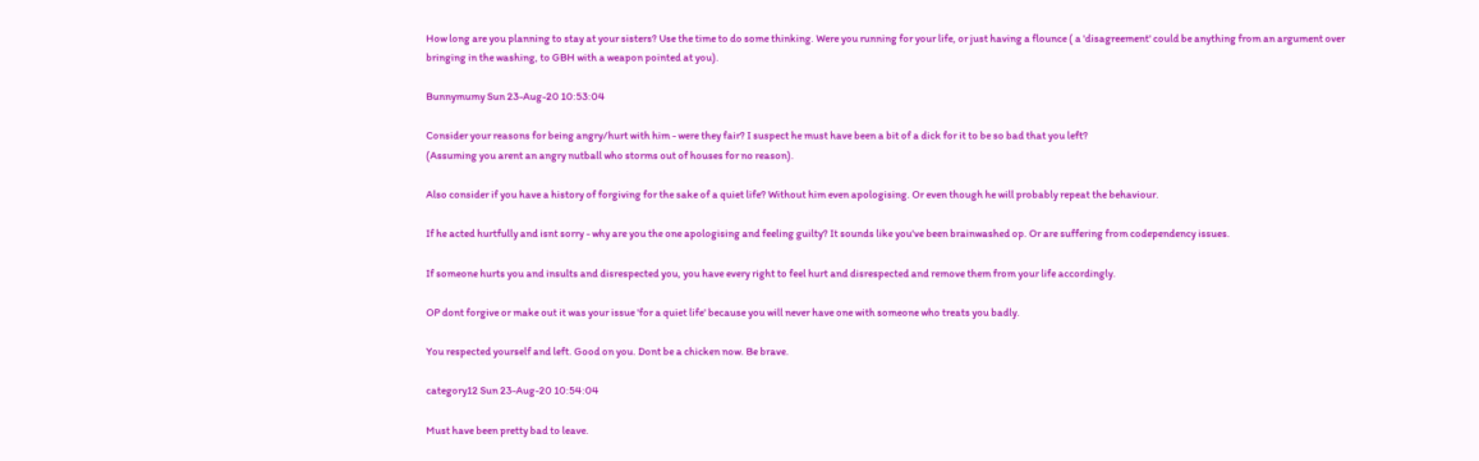How long are you planning to stay at your sisters? Use the time to do some thinking. Were you running for your life, or just having a flounce ( a 'disagreement' could be anything from an argument over bringing in the washing, to GBH with a weapon pointed at you).

Bunnymumy Sun 23-Aug-20 10:53:04

Consider your reasons for being angry/hurt with him - were they fair? I suspect he must have been a bit of a dick for it to be so bad that you left?
(Assuming you arent an angry nutball who storms out of houses for no reason).

Also consider if you have a history of forgiving for the sake of a quiet life? Without him even apologising. Or even though he will probably repeat the behaviour.

If he acted hurtfully and isnt sorry - why are you the one apologising and feeling guilty? It sounds like you've been brainwashed op. Or are suffering from codependency issues.

If someone hurts you and insults and disrespected you, you have every right to feel hurt and disrespected and remove them from your life accordingly.

OP dont forgive or make out it was your issue 'for a quiet life' because you will never have one with someone who treats you badly.

You respected yourself and left. Good on you. Dont be a chicken now. Be brave.

category12 Sun 23-Aug-20 10:54:04

Must have been pretty bad to leave.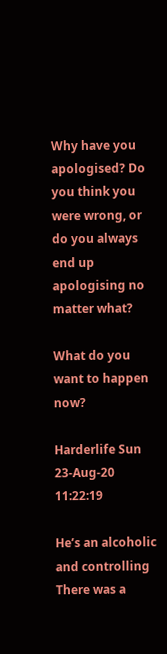Why have you apologised? Do you think you were wrong, or do you always end up apologising no matter what?

What do you want to happen now?

Harderlife Sun 23-Aug-20 11:22:19

He’s an alcoholic and controlling
There was a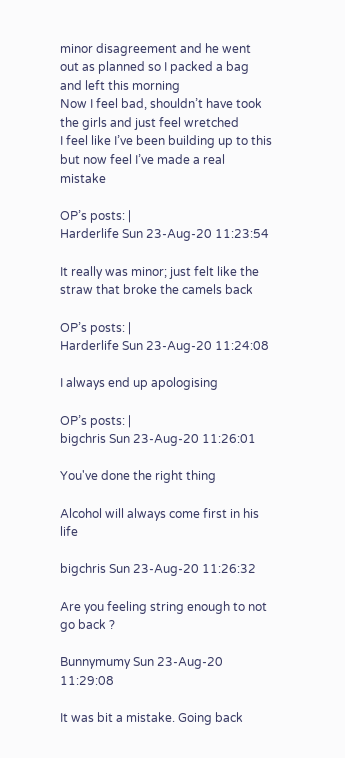minor disagreement and he went out as planned so I packed a bag and left this morning
Now I feel bad, shouldn’t have took the girls and just feel wretched
I feel like I’ve been building up to this but now feel I’ve made a real mistake

OP’s posts: |
Harderlife Sun 23-Aug-20 11:23:54

It really was minor; just felt like the straw that broke the camels back

OP’s posts: |
Harderlife Sun 23-Aug-20 11:24:08

I always end up apologising

OP’s posts: |
bigchris Sun 23-Aug-20 11:26:01

You've done the right thing

Alcohol will always come first in his life

bigchris Sun 23-Aug-20 11:26:32

Are you feeling string enough to not go back ?

Bunnymumy Sun 23-Aug-20 11:29:08

It was bit a mistake. Going back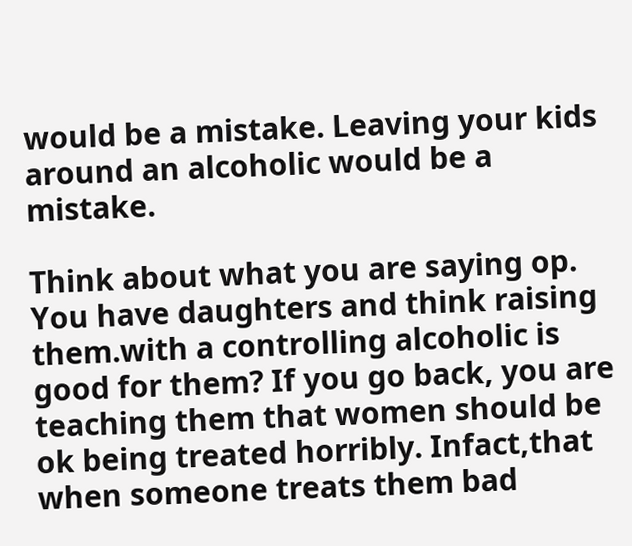would be a mistake. Leaving your kids around an alcoholic would be a mistake.

Think about what you are saying op. You have daughters and think raising them.with a controlling alcoholic is good for them? If you go back, you are teaching them that women should be ok being treated horribly. Infact,that when someone treats them bad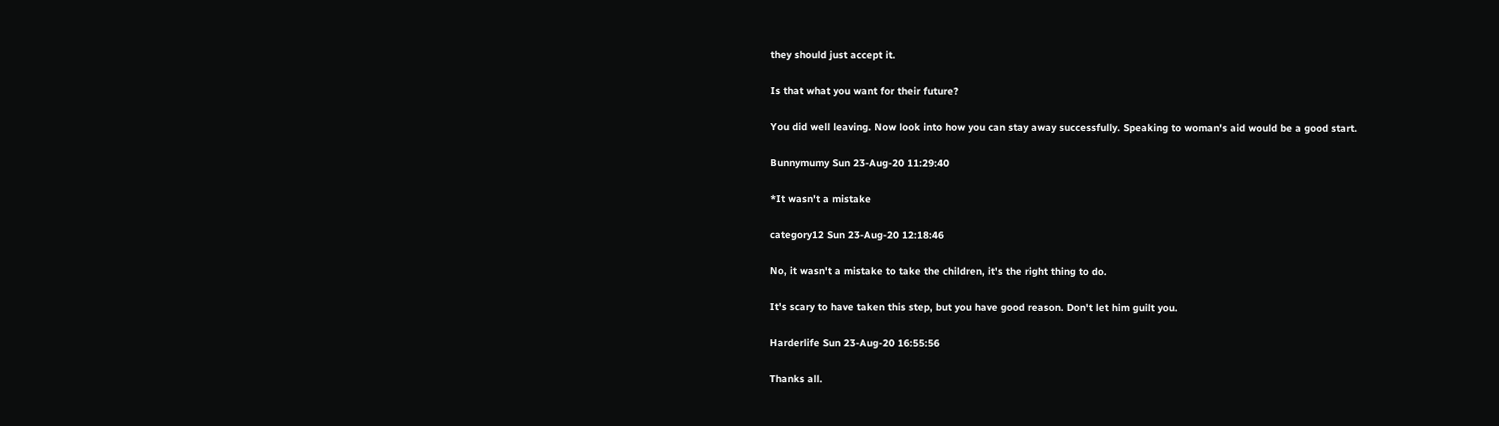they should just accept it.

Is that what you want for their future?

You did well leaving. Now look into how you can stay away successfully. Speaking to woman's aid would be a good start.

Bunnymumy Sun 23-Aug-20 11:29:40

*It wasn't a mistake

category12 Sun 23-Aug-20 12:18:46

No, it wasn't a mistake to take the children, it's the right thing to do.

It's scary to have taken this step, but you have good reason. Don't let him guilt you.

Harderlife Sun 23-Aug-20 16:55:56

Thanks all.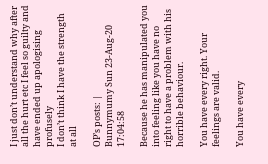I just don’t understand why after all the hurt etc I feel so guilty and have ended up apologising profusely
I don’t think I have the strength at all

OP’s posts: |
Bunnymumy Sun 23-Aug-20 17:04:58

Because he has manipulated you into feeling like you have no right to have a problem with his horrible behaviour.

You have every right. Your feelings are valid.

You have every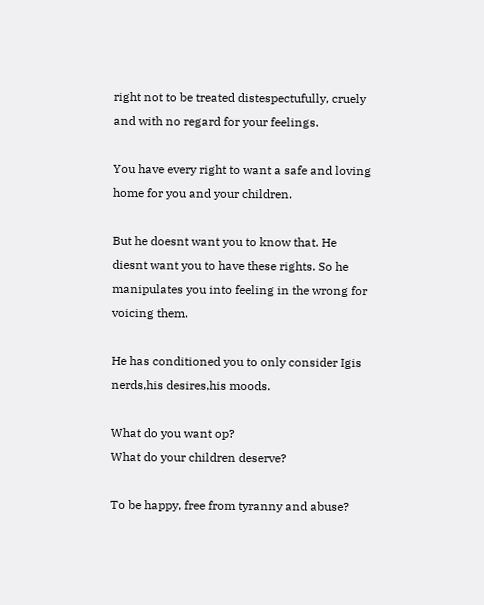right not to be treated distespectufully, cruely and with no regard for your feelings.

You have every right to want a safe and loving home for you and your children.

But he doesnt want you to know that. He diesnt want you to have these rights. So he manipulates you into feeling in the wrong for voicing them.

He has conditioned you to only consider Igis nerds,his desires,his moods.

What do you want op?
What do your children deserve?

To be happy, free from tyranny and abuse?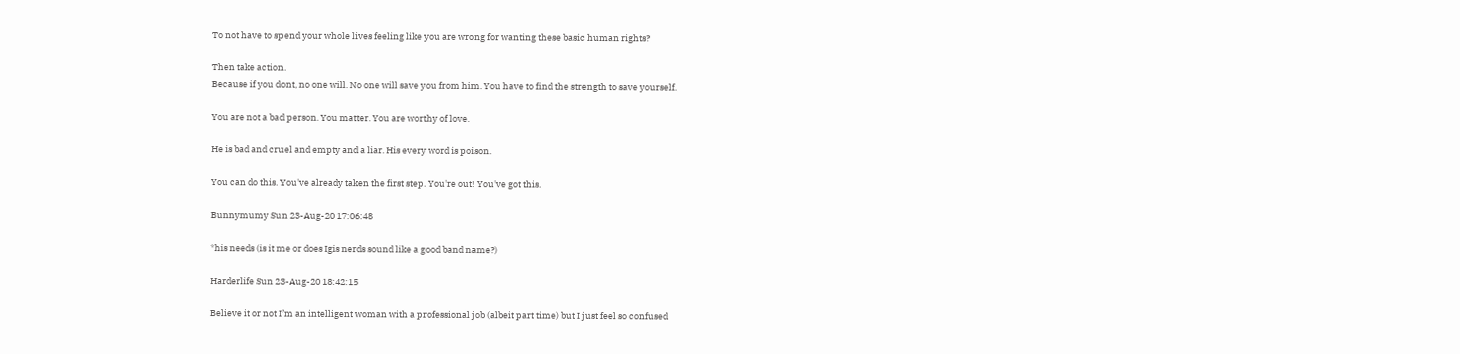To not have to spend your whole lives feeling like you are wrong for wanting these basic human rights?

Then take action.
Because if you dont, no one will. No one will save you from him. You have to find the strength to save yourself.

You are not a bad person. You matter. You are worthy of love.

He is bad and cruel and empty and a liar. His every word is poison.

You can do this. You've already taken the first step. You're out! You've got this.

Bunnymumy Sun 23-Aug-20 17:06:48

*his needs (is it me or does Igis nerds sound like a good band name?)

Harderlife Sun 23-Aug-20 18:42:15

Believe it or not I’m an intelligent woman with a professional job (albeit part time) but I just feel so confused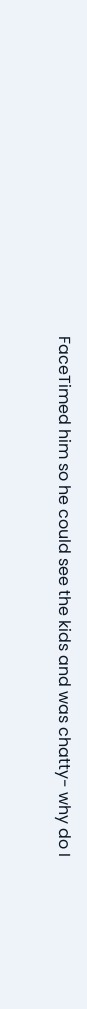FaceTimed him so he could see the kids and was chatty- why do I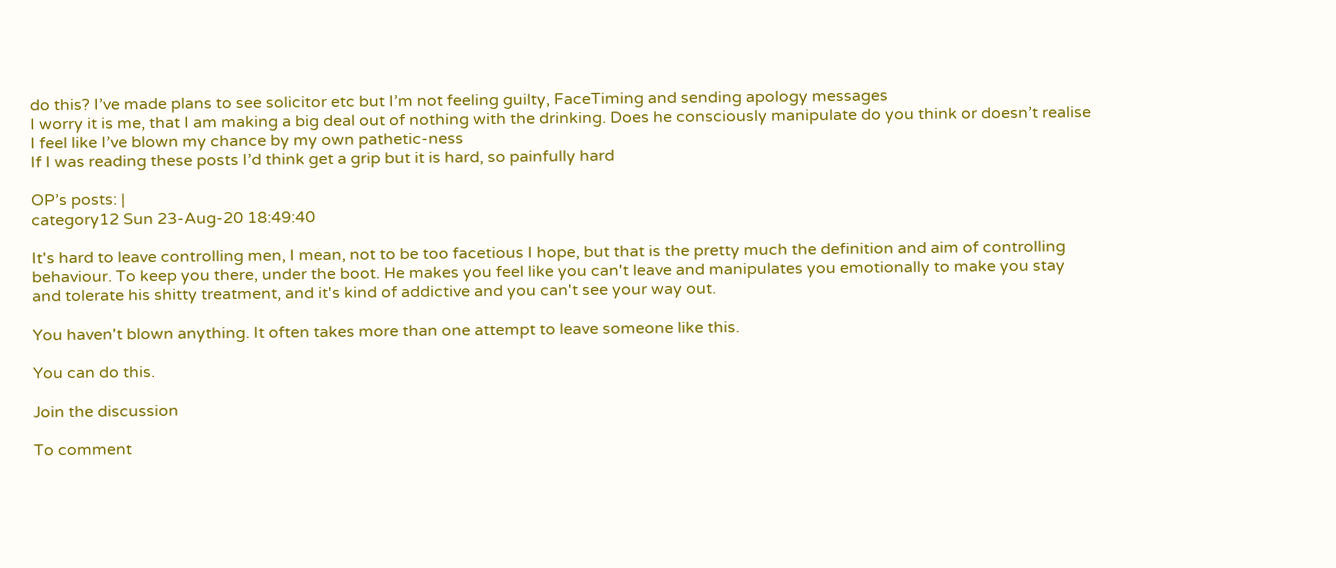do this? I’ve made plans to see solicitor etc but I’m not feeling guilty, FaceTiming and sending apology messages
I worry it is me, that I am making a big deal out of nothing with the drinking. Does he consciously manipulate do you think or doesn’t realise
I feel like I’ve blown my chance by my own pathetic-ness
If I was reading these posts I’d think get a grip but it is hard, so painfully hard

OP’s posts: |
category12 Sun 23-Aug-20 18:49:40

It's hard to leave controlling men, I mean, not to be too facetious I hope, but that is the pretty much the definition and aim of controlling behaviour. To keep you there, under the boot. He makes you feel like you can't leave and manipulates you emotionally to make you stay and tolerate his shitty treatment, and it's kind of addictive and you can't see your way out.

You haven't blown anything. It often takes more than one attempt to leave someone like this.

You can do this.

Join the discussion

To comment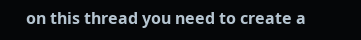on this thread you need to create a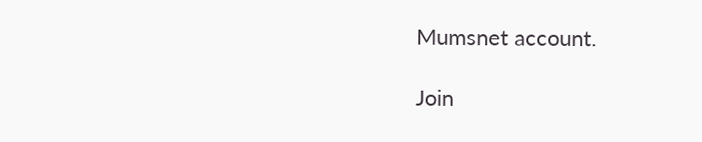Mumsnet account.

Join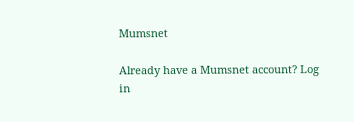Mumsnet

Already have a Mumsnet account? Log in